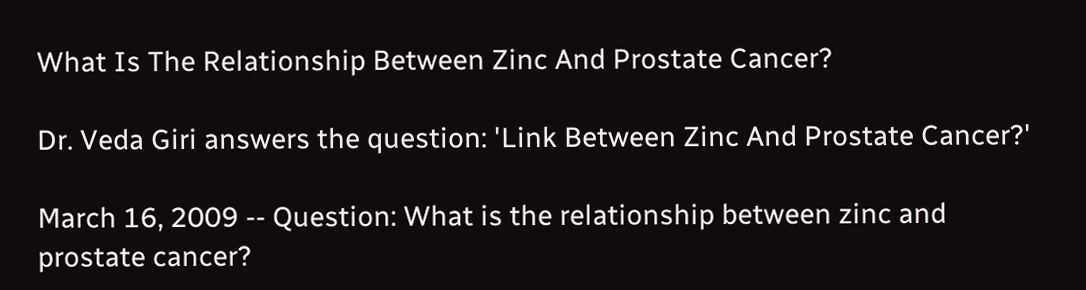What Is The Relationship Between Zinc And Prostate Cancer?

Dr. Veda Giri answers the question: 'Link Between Zinc And Prostate Cancer?'

March 16, 2009 -- Question: What is the relationship between zinc and prostate cancer?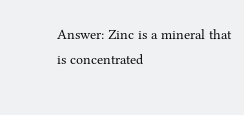Answer: Zinc is a mineral that is concentrated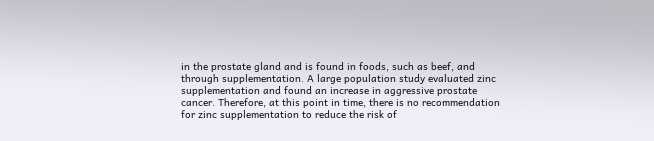in the prostate gland and is found in foods, such as beef, and through supplementation. A large population study evaluated zinc supplementation and found an increase in aggressive prostate cancer. Therefore, at this point in time, there is no recommendation for zinc supplementation to reduce the risk of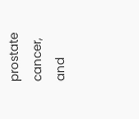prostate cancer, and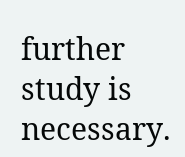further study is necessary.